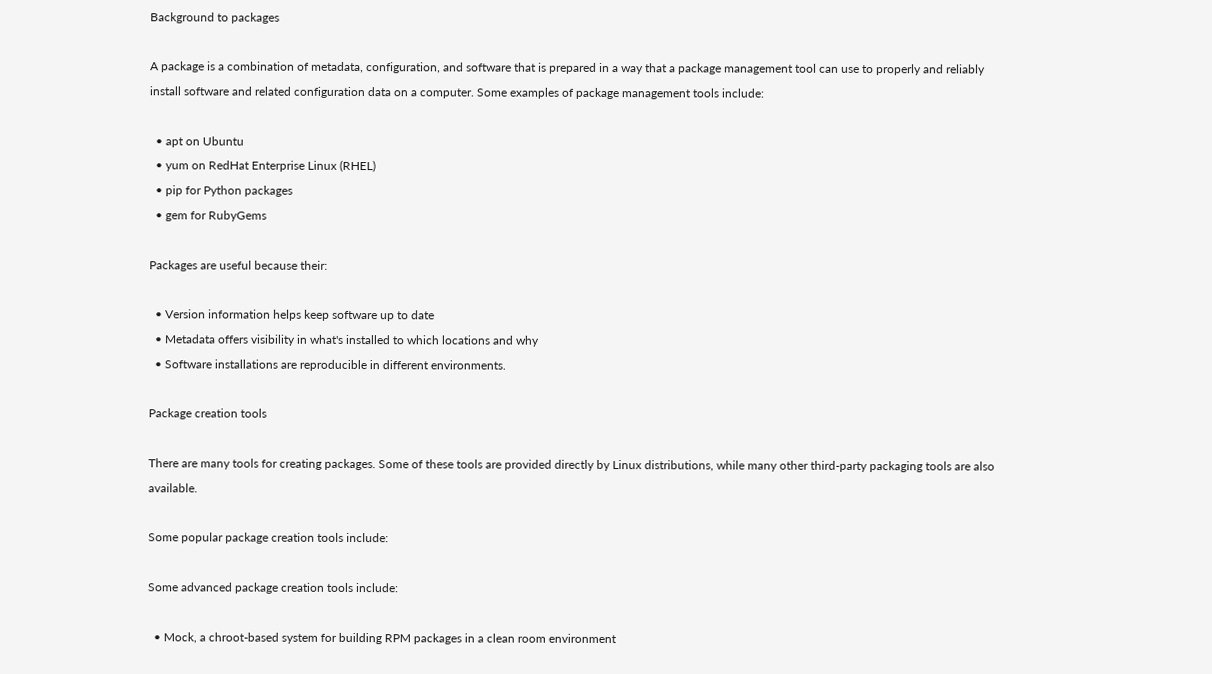Background to packages

A package is a combination of metadata, configuration, and software that is prepared in a way that a package management tool can use to properly and reliably install software and related configuration data on a computer. Some examples of package management tools include:

  • apt on Ubuntu
  • yum on RedHat Enterprise Linux (RHEL)
  • pip for Python packages
  • gem for RubyGems

Packages are useful because their:

  • Version information helps keep software up to date
  • Metadata offers visibility in what's installed to which locations and why
  • Software installations are reproducible in different environments.

Package creation tools

There are many tools for creating packages. Some of these tools are provided directly by Linux distributions, while many other third-party packaging tools are also available.

Some popular package creation tools include:

Some advanced package creation tools include:

  • Mock, a chroot-based system for building RPM packages in a clean room environment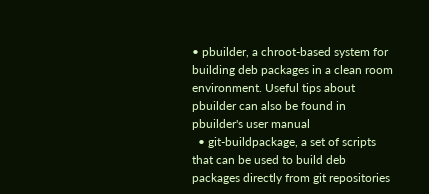• pbuilder, a chroot-based system for building deb packages in a clean room environment. Useful tips about pbuilder can also be found in pbuilder's user manual
  • git-buildpackage, a set of scripts that can be used to build deb packages directly from git repositories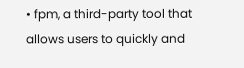• fpm, a third-party tool that allows users to quickly and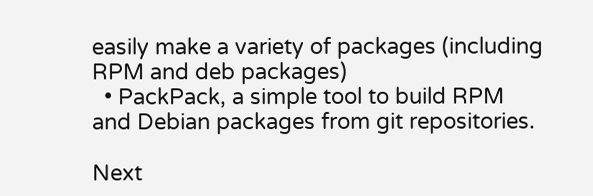easily make a variety of packages (including RPM and deb packages)
  • PackPack, a simple tool to build RPM and Debian packages from git repositories.

Next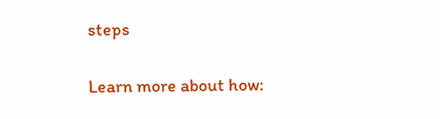steps

Learn more about how: